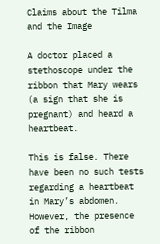Claims about the Tilma and the Image

A doctor placed a stethoscope under the ribbon that Mary wears (a sign that she is pregnant) and heard a heartbeat.

This is false. There have been no such tests regarding a heartbeat in Mary’s abdomen. However, the presence of the ribbon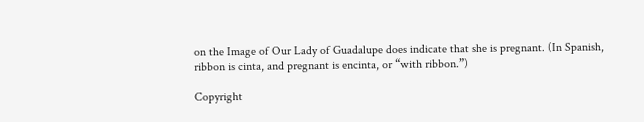on the Image of Our Lady of Guadalupe does indicate that she is pregnant. (In Spanish, ribbon is cinta, and pregnant is encinta, or “with ribbon.”)

Copyright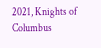2021, Knights of Columbus